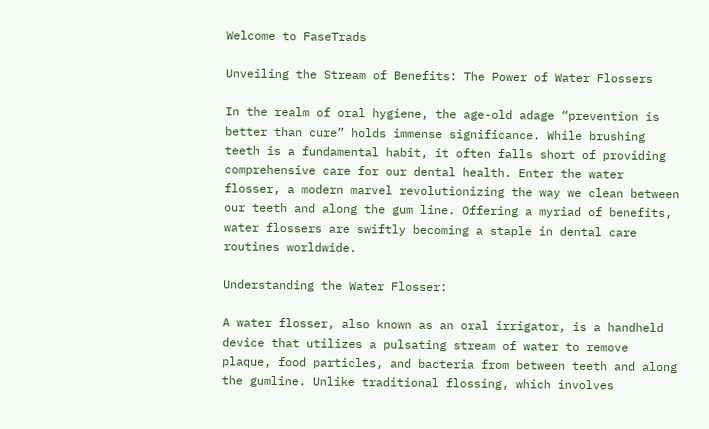Welcome to FaseTrads

Unveiling the Stream of Benefits: The Power of Water Flossers

In the realm of oral hygiene, the age-old adage “prevention is better than cure” holds immense significance. While brushing teeth is a fundamental habit, it often falls short of providing comprehensive care for our dental health. Enter the water flosser, a modern marvel revolutionizing the way we clean between our teeth and along the gum line. Offering a myriad of benefits, water flossers are swiftly becoming a staple in dental care routines worldwide.

Understanding the Water Flosser:

A water flosser, also known as an oral irrigator, is a handheld device that utilizes a pulsating stream of water to remove plaque, food particles, and bacteria from between teeth and along the gumline. Unlike traditional flossing, which involves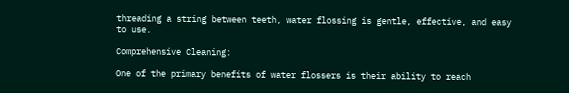threading a string between teeth, water flossing is gentle, effective, and easy to use.

Comprehensive Cleaning:

One of the primary benefits of water flossers is their ability to reach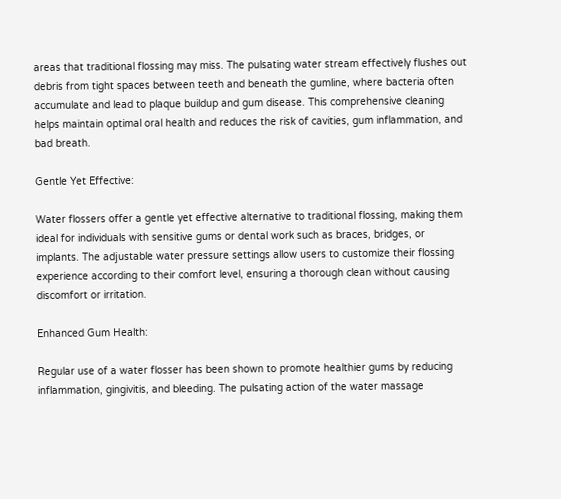areas that traditional flossing may miss. The pulsating water stream effectively flushes out debris from tight spaces between teeth and beneath the gumline, where bacteria often accumulate and lead to plaque buildup and gum disease. This comprehensive cleaning helps maintain optimal oral health and reduces the risk of cavities, gum inflammation, and bad breath.

Gentle Yet Effective:

Water flossers offer a gentle yet effective alternative to traditional flossing, making them ideal for individuals with sensitive gums or dental work such as braces, bridges, or implants. The adjustable water pressure settings allow users to customize their flossing experience according to their comfort level, ensuring a thorough clean without causing discomfort or irritation.

Enhanced Gum Health:

Regular use of a water flosser has been shown to promote healthier gums by reducing inflammation, gingivitis, and bleeding. The pulsating action of the water massage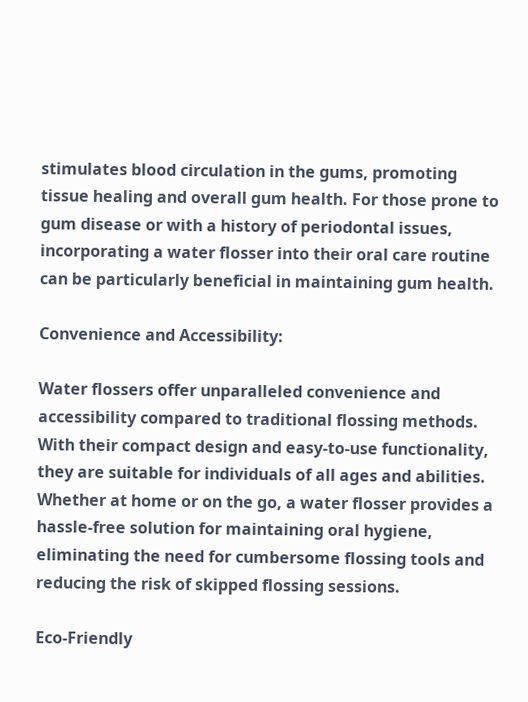stimulates blood circulation in the gums, promoting tissue healing and overall gum health. For those prone to gum disease or with a history of periodontal issues, incorporating a water flosser into their oral care routine can be particularly beneficial in maintaining gum health.

Convenience and Accessibility:

Water flossers offer unparalleled convenience and accessibility compared to traditional flossing methods. With their compact design and easy-to-use functionality, they are suitable for individuals of all ages and abilities. Whether at home or on the go, a water flosser provides a hassle-free solution for maintaining oral hygiene, eliminating the need for cumbersome flossing tools and reducing the risk of skipped flossing sessions.

Eco-Friendly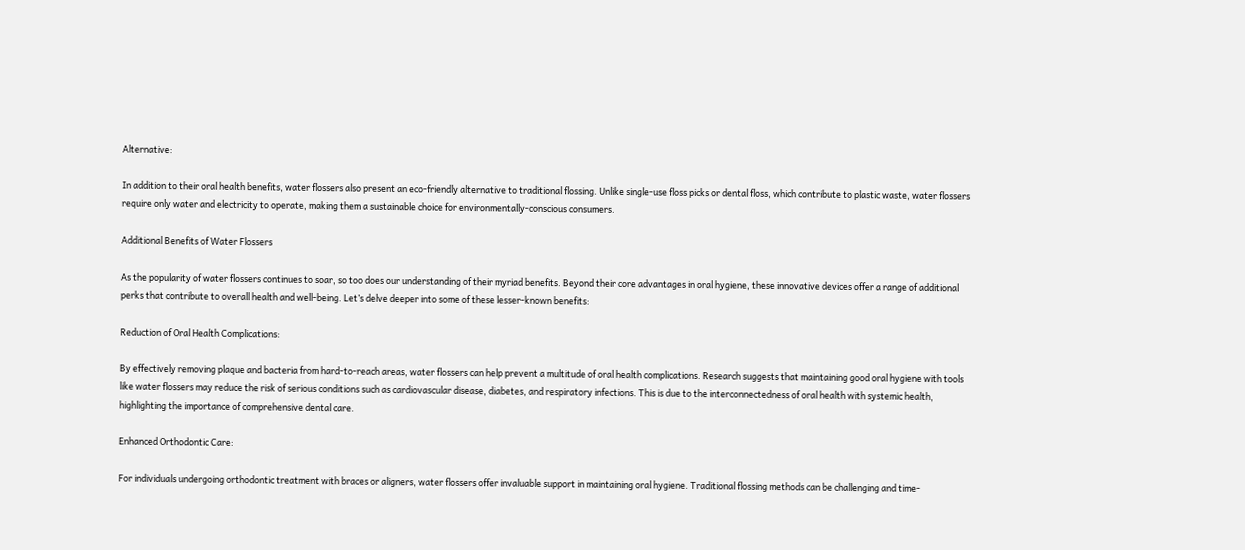Alternative:

In addition to their oral health benefits, water flossers also present an eco-friendly alternative to traditional flossing. Unlike single-use floss picks or dental floss, which contribute to plastic waste, water flossers require only water and electricity to operate, making them a sustainable choice for environmentally-conscious consumers.

Additional Benefits of Water Flossers

As the popularity of water flossers continues to soar, so too does our understanding of their myriad benefits. Beyond their core advantages in oral hygiene, these innovative devices offer a range of additional perks that contribute to overall health and well-being. Let’s delve deeper into some of these lesser-known benefits:

Reduction of Oral Health Complications:

By effectively removing plaque and bacteria from hard-to-reach areas, water flossers can help prevent a multitude of oral health complications. Research suggests that maintaining good oral hygiene with tools like water flossers may reduce the risk of serious conditions such as cardiovascular disease, diabetes, and respiratory infections. This is due to the interconnectedness of oral health with systemic health, highlighting the importance of comprehensive dental care.

Enhanced Orthodontic Care:

For individuals undergoing orthodontic treatment with braces or aligners, water flossers offer invaluable support in maintaining oral hygiene. Traditional flossing methods can be challenging and time-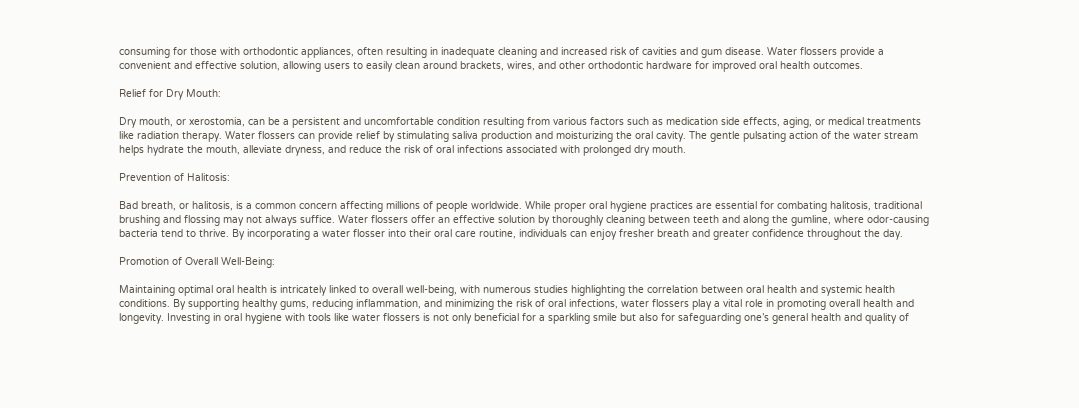consuming for those with orthodontic appliances, often resulting in inadequate cleaning and increased risk of cavities and gum disease. Water flossers provide a convenient and effective solution, allowing users to easily clean around brackets, wires, and other orthodontic hardware for improved oral health outcomes.

Relief for Dry Mouth:

Dry mouth, or xerostomia, can be a persistent and uncomfortable condition resulting from various factors such as medication side effects, aging, or medical treatments like radiation therapy. Water flossers can provide relief by stimulating saliva production and moisturizing the oral cavity. The gentle pulsating action of the water stream helps hydrate the mouth, alleviate dryness, and reduce the risk of oral infections associated with prolonged dry mouth.

Prevention of Halitosis:

Bad breath, or halitosis, is a common concern affecting millions of people worldwide. While proper oral hygiene practices are essential for combating halitosis, traditional brushing and flossing may not always suffice. Water flossers offer an effective solution by thoroughly cleaning between teeth and along the gumline, where odor-causing bacteria tend to thrive. By incorporating a water flosser into their oral care routine, individuals can enjoy fresher breath and greater confidence throughout the day.

Promotion of Overall Well-Being:

Maintaining optimal oral health is intricately linked to overall well-being, with numerous studies highlighting the correlation between oral health and systemic health conditions. By supporting healthy gums, reducing inflammation, and minimizing the risk of oral infections, water flossers play a vital role in promoting overall health and longevity. Investing in oral hygiene with tools like water flossers is not only beneficial for a sparkling smile but also for safeguarding one’s general health and quality of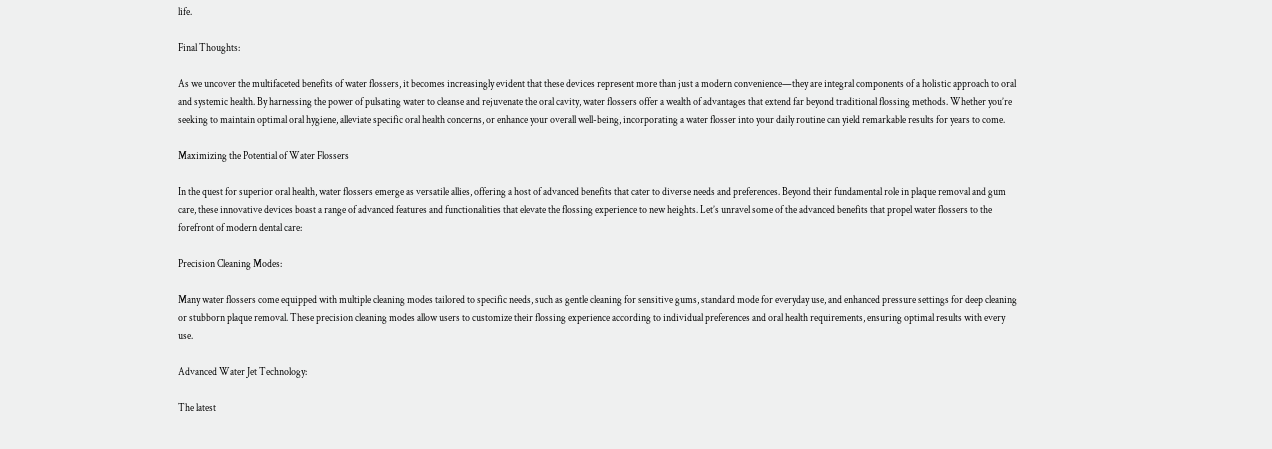life.

Final Thoughts:

As we uncover the multifaceted benefits of water flossers, it becomes increasingly evident that these devices represent more than just a modern convenience—they are integral components of a holistic approach to oral and systemic health. By harnessing the power of pulsating water to cleanse and rejuvenate the oral cavity, water flossers offer a wealth of advantages that extend far beyond traditional flossing methods. Whether you’re seeking to maintain optimal oral hygiene, alleviate specific oral health concerns, or enhance your overall well-being, incorporating a water flosser into your daily routine can yield remarkable results for years to come.

Maximizing the Potential of Water Flossers

In the quest for superior oral health, water flossers emerge as versatile allies, offering a host of advanced benefits that cater to diverse needs and preferences. Beyond their fundamental role in plaque removal and gum care, these innovative devices boast a range of advanced features and functionalities that elevate the flossing experience to new heights. Let’s unravel some of the advanced benefits that propel water flossers to the forefront of modern dental care:

Precision Cleaning Modes:

Many water flossers come equipped with multiple cleaning modes tailored to specific needs, such as gentle cleaning for sensitive gums, standard mode for everyday use, and enhanced pressure settings for deep cleaning or stubborn plaque removal. These precision cleaning modes allow users to customize their flossing experience according to individual preferences and oral health requirements, ensuring optimal results with every use.

Advanced Water Jet Technology:

The latest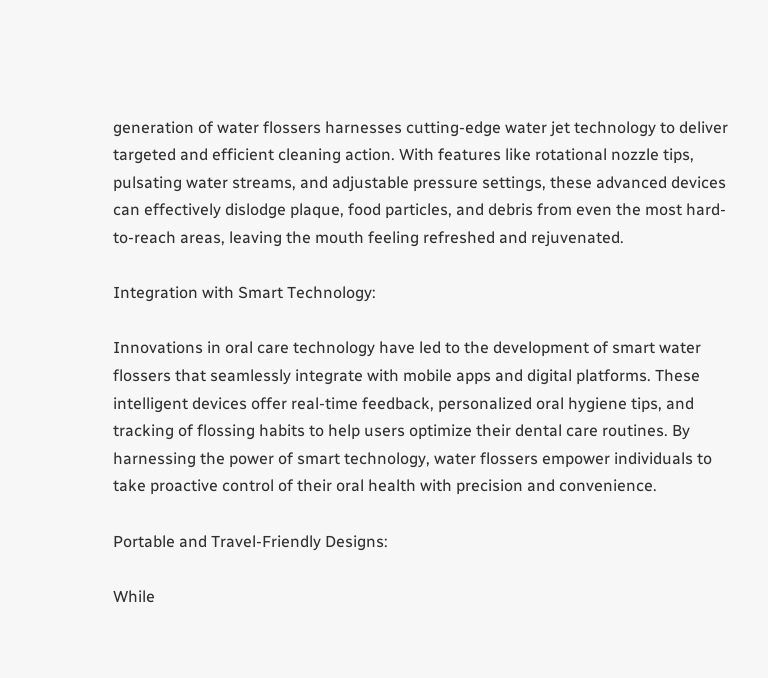generation of water flossers harnesses cutting-edge water jet technology to deliver targeted and efficient cleaning action. With features like rotational nozzle tips, pulsating water streams, and adjustable pressure settings, these advanced devices can effectively dislodge plaque, food particles, and debris from even the most hard-to-reach areas, leaving the mouth feeling refreshed and rejuvenated.

Integration with Smart Technology:

Innovations in oral care technology have led to the development of smart water flossers that seamlessly integrate with mobile apps and digital platforms. These intelligent devices offer real-time feedback, personalized oral hygiene tips, and tracking of flossing habits to help users optimize their dental care routines. By harnessing the power of smart technology, water flossers empower individuals to take proactive control of their oral health with precision and convenience.

Portable and Travel-Friendly Designs:

While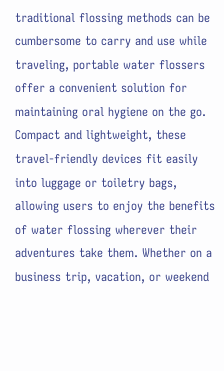traditional flossing methods can be cumbersome to carry and use while traveling, portable water flossers offer a convenient solution for maintaining oral hygiene on the go. Compact and lightweight, these travel-friendly devices fit easily into luggage or toiletry bags, allowing users to enjoy the benefits of water flossing wherever their adventures take them. Whether on a business trip, vacation, or weekend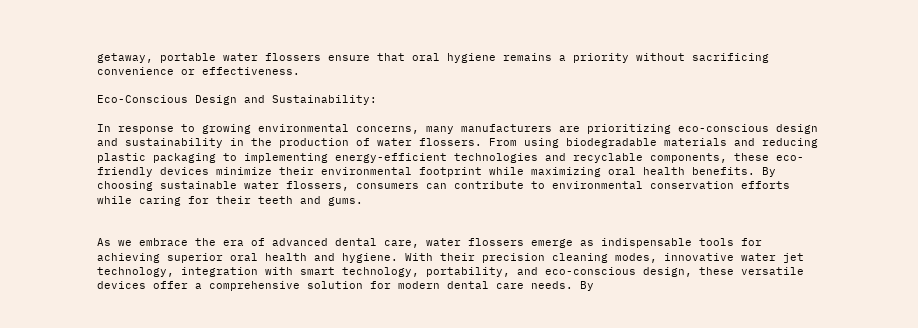getaway, portable water flossers ensure that oral hygiene remains a priority without sacrificing convenience or effectiveness.

Eco-Conscious Design and Sustainability:

In response to growing environmental concerns, many manufacturers are prioritizing eco-conscious design and sustainability in the production of water flossers. From using biodegradable materials and reducing plastic packaging to implementing energy-efficient technologies and recyclable components, these eco-friendly devices minimize their environmental footprint while maximizing oral health benefits. By choosing sustainable water flossers, consumers can contribute to environmental conservation efforts while caring for their teeth and gums.


As we embrace the era of advanced dental care, water flossers emerge as indispensable tools for achieving superior oral health and hygiene. With their precision cleaning modes, innovative water jet technology, integration with smart technology, portability, and eco-conscious design, these versatile devices offer a comprehensive solution for modern dental care needs. By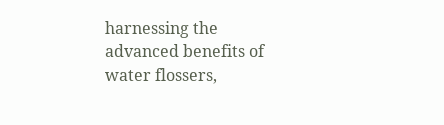harnessing the advanced benefits of water flossers,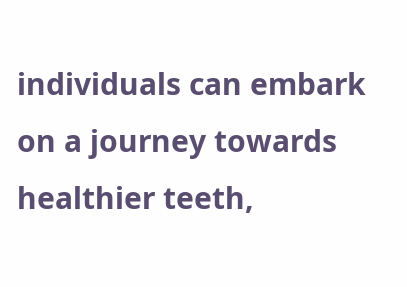individuals can embark on a journey towards healthier teeth,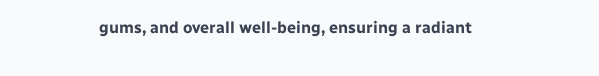gums, and overall well-being, ensuring a radiant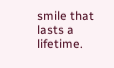smile that lasts a lifetime.